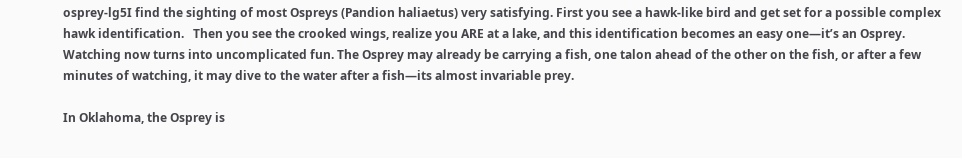osprey-lg5I find the sighting of most Ospreys (Pandion haliaetus) very satisfying. First you see a hawk-like bird and get set for a possible complex hawk identification.   Then you see the crooked wings, realize you ARE at a lake, and this identification becomes an easy one—it’s an Osprey. Watching now turns into uncomplicated fun. The Osprey may already be carrying a fish, one talon ahead of the other on the fish, or after a few minutes of watching, it may dive to the water after a fish—its almost invariable prey.

In Oklahoma, the Osprey is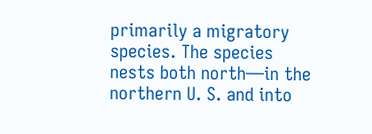primarily a migratory species. The species nests both north—in the northern U. S. and into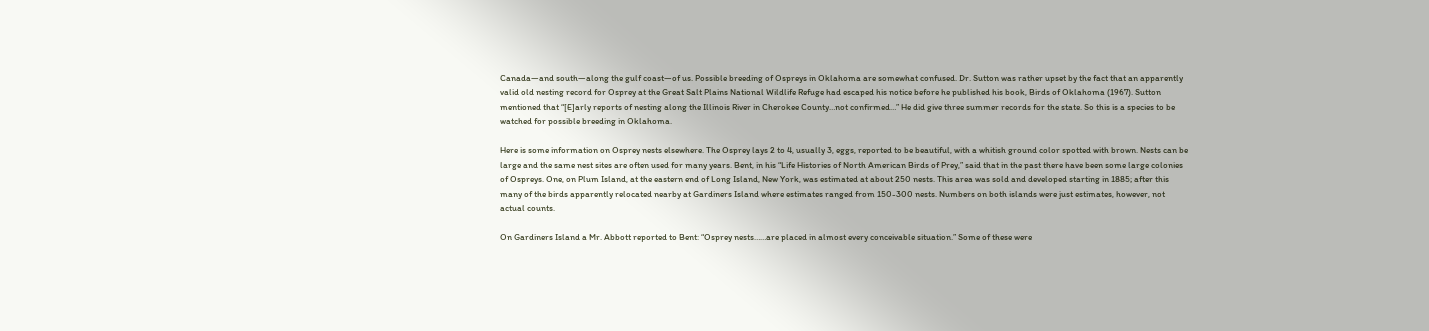Canada—and south—along the gulf coast—of us. Possible breeding of Ospreys in Oklahoma are somewhat confused. Dr. Sutton was rather upset by the fact that an apparently valid old nesting record for Osprey at the Great Salt Plains National Wildlife Refuge had escaped his notice before he published his book, Birds of Oklahoma (1967). Sutton mentioned that “[E]arly reports of nesting along the Illinois River in Cherokee County…not confirmed…” He did give three summer records for the state. So this is a species to be watched for possible breeding in Oklahoma.

Here is some information on Osprey nests elsewhere. The Osprey lays 2 to 4, usually 3, eggs, reported to be beautiful, with a whitish ground color spotted with brown. Nests can be large and the same nest sites are often used for many years. Bent, in his “Life Histories of North American Birds of Prey,” said that in the past there have been some large colonies of Ospreys. One, on Plum Island, at the eastern end of Long Island, New York, was estimated at about 250 nests. This area was sold and developed starting in 1885; after this many of the birds apparently relocated nearby at Gardiners Island where estimates ranged from 150-300 nests. Numbers on both islands were just estimates, however, not actual counts.

On Gardiners Island a Mr. Abbott reported to Bent: “Osprey nests……are placed in almost every conceivable situation.” Some of these were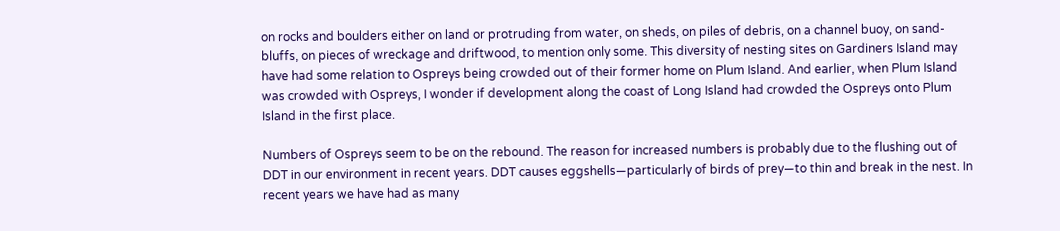on rocks and boulders either on land or protruding from water, on sheds, on piles of debris, on a channel buoy, on sand-bluffs, on pieces of wreckage and driftwood, to mention only some. This diversity of nesting sites on Gardiners Island may have had some relation to Ospreys being crowded out of their former home on Plum Island. And earlier, when Plum Island was crowded with Ospreys, I wonder if development along the coast of Long Island had crowded the Ospreys onto Plum Island in the first place.

Numbers of Ospreys seem to be on the rebound. The reason for increased numbers is probably due to the flushing out of DDT in our environment in recent years. DDT causes eggshells—particularly of birds of prey—to thin and break in the nest. In recent years we have had as many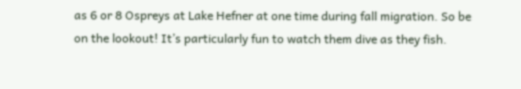as 6 or 8 Ospreys at Lake Hefner at one time during fall migration. So be on the lookout! It’s particularly fun to watch them dive as they fish.